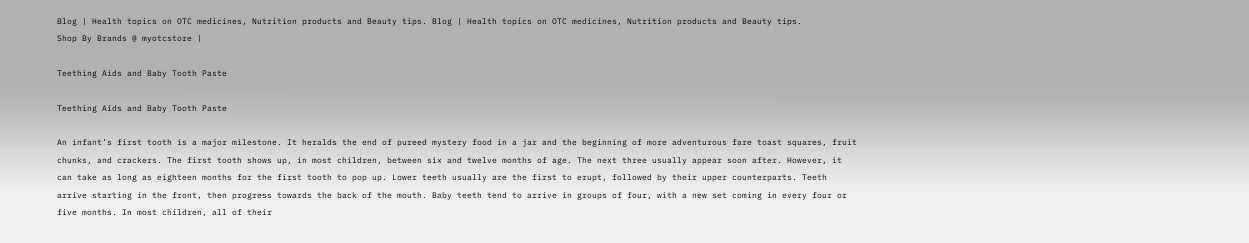Blog | Health topics on OTC medicines, Nutrition products and Beauty tips. Blog | Health topics on OTC medicines, Nutrition products and Beauty tips.
Shop By Brands @ myotcstore |

Teething Aids and Baby Tooth Paste

Teething Aids and Baby Tooth Paste

An infant’s first tooth is a major milestone. It heralds the end of pureed mystery food in a jar and the beginning of more adventurous fare toast squares, fruit chunks, and crackers. The first tooth shows up, in most children, between six and twelve months of age. The next three usually appear soon after. However, it can take as long as eighteen months for the first tooth to pop up. Lower teeth usually are the first to erupt, followed by their upper counterparts. Teeth arrive starting in the front, then progress towards the back of the mouth. Baby teeth tend to arrive in groups of four, with a new set coming in every four or five months. In most children, all of their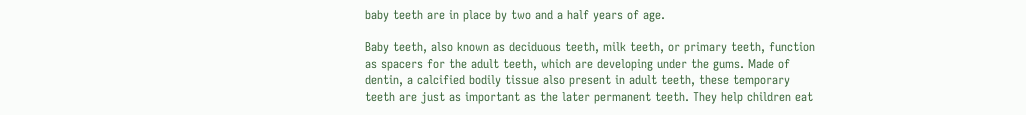baby teeth are in place by two and a half years of age.

Baby teeth, also known as deciduous teeth, milk teeth, or primary teeth, function as spacers for the adult teeth, which are developing under the gums. Made of dentin, a calcified bodily tissue also present in adult teeth, these temporary teeth are just as important as the later permanent teeth. They help children eat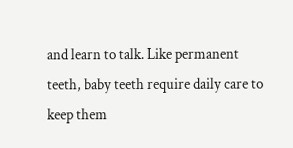and learn to talk. Like permanent teeth, baby teeth require daily care to keep them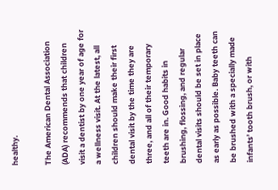healthy.

The American Dental Association (ADA) recommends that children visit a dentist by one year of age for a wellness visit. At the latest, all children should make their first dental visit by the time they are three, and all of their temporary teeth are in. Good habits in brushing, flossing, and regular dental visits should be set in place as early as possible. Baby teeth can be brushed with a specially made infants’ tooth brush, or with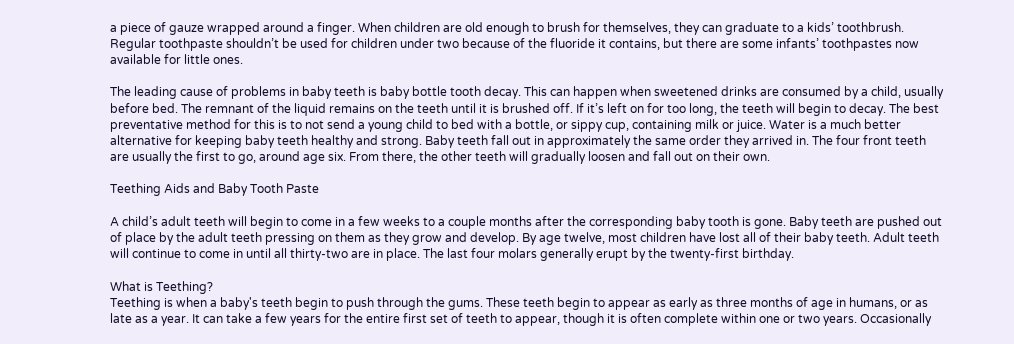a piece of gauze wrapped around a finger. When children are old enough to brush for themselves, they can graduate to a kids’ toothbrush. Regular toothpaste shouldn’t be used for children under two because of the fluoride it contains, but there are some infants’ toothpastes now available for little ones.

The leading cause of problems in baby teeth is baby bottle tooth decay. This can happen when sweetened drinks are consumed by a child, usually before bed. The remnant of the liquid remains on the teeth until it is brushed off. If it’s left on for too long, the teeth will begin to decay. The best preventative method for this is to not send a young child to bed with a bottle, or sippy cup, containing milk or juice. Water is a much better alternative for keeping baby teeth healthy and strong. Baby teeth fall out in approximately the same order they arrived in. The four front teeth are usually the first to go, around age six. From there, the other teeth will gradually loosen and fall out on their own.

Teething Aids and Baby Tooth Paste

A child’s adult teeth will begin to come in a few weeks to a couple months after the corresponding baby tooth is gone. Baby teeth are pushed out of place by the adult teeth pressing on them as they grow and develop. By age twelve, most children have lost all of their baby teeth. Adult teeth will continue to come in until all thirty-two are in place. The last four molars generally erupt by the twenty-first birthday.

What is Teething?
Teething is when a baby's teeth begin to push through the gums. These teeth begin to appear as early as three months of age in humans, or as late as a year. It can take a few years for the entire first set of teeth to appear, though it is often complete within one or two years. Occasionally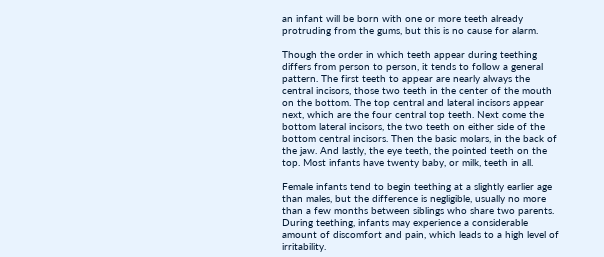an infant will be born with one or more teeth already protruding from the gums, but this is no cause for alarm.

Though the order in which teeth appear during teething differs from person to person, it tends to follow a general pattern. The first teeth to appear are nearly always the central incisors, those two teeth in the center of the mouth on the bottom. The top central and lateral incisors appear next, which are the four central top teeth. Next come the bottom lateral incisors, the two teeth on either side of the bottom central incisors. Then the basic molars, in the back of the jaw. And lastly, the eye teeth, the pointed teeth on the top. Most infants have twenty baby, or milk, teeth in all.

Female infants tend to begin teething at a slightly earlier age than males, but the difference is negligible, usually no more than a few months between siblings who share two parents. During teething, infants may experience a considerable amount of discomfort and pain, which leads to a high level of irritability.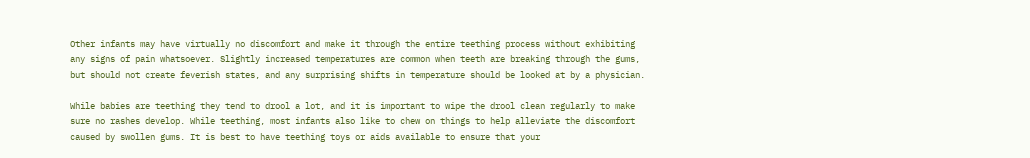Other infants may have virtually no discomfort and make it through the entire teething process without exhibiting any signs of pain whatsoever. Slightly increased temperatures are common when teeth are breaking through the gums, but should not create feverish states, and any surprising shifts in temperature should be looked at by a physician.

While babies are teething they tend to drool a lot, and it is important to wipe the drool clean regularly to make sure no rashes develop. While teething, most infants also like to chew on things to help alleviate the discomfort caused by swollen gums. It is best to have teething toys or aids available to ensure that your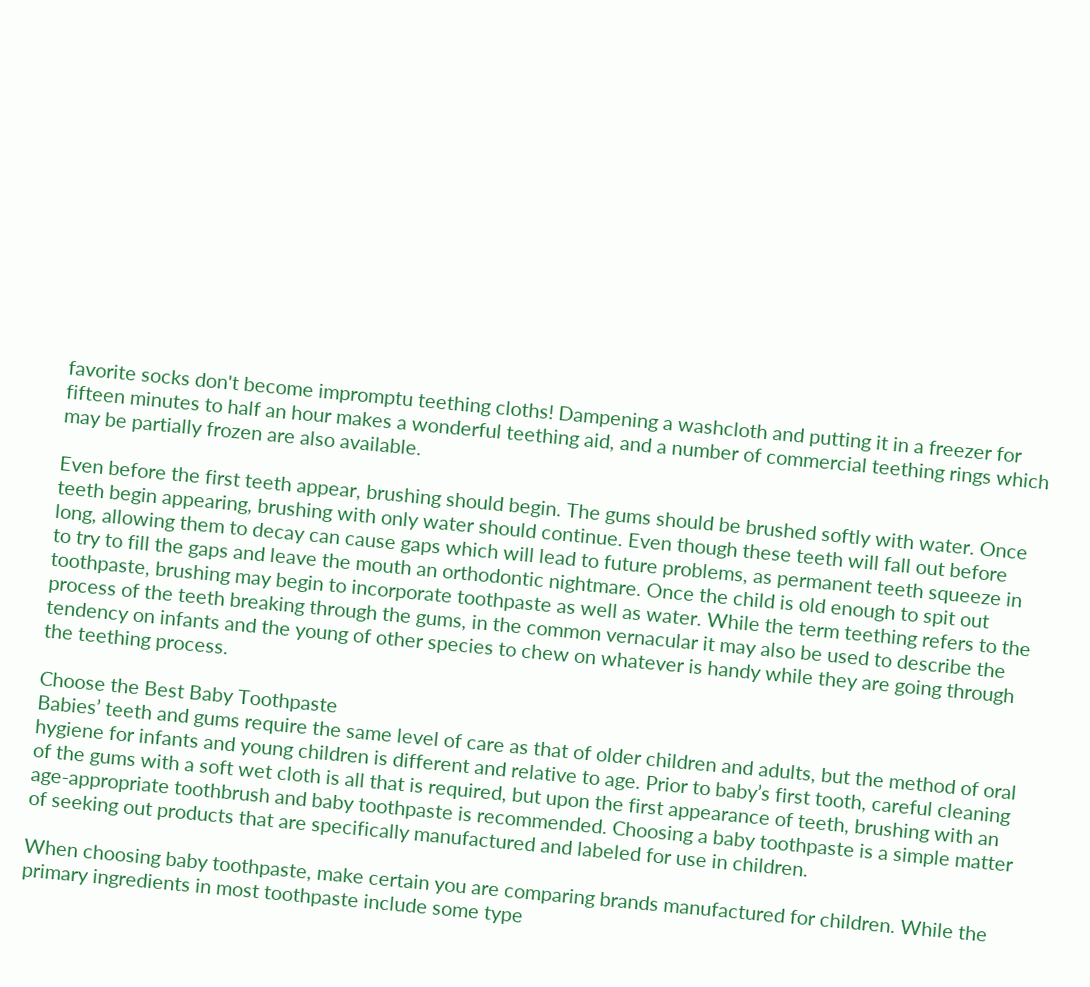favorite socks don't become impromptu teething cloths! Dampening a washcloth and putting it in a freezer for fifteen minutes to half an hour makes a wonderful teething aid, and a number of commercial teething rings which may be partially frozen are also available.

Even before the first teeth appear, brushing should begin. The gums should be brushed softly with water. Once teeth begin appearing, brushing with only water should continue. Even though these teeth will fall out before long, allowing them to decay can cause gaps which will lead to future problems, as permanent teeth squeeze in to try to fill the gaps and leave the mouth an orthodontic nightmare. Once the child is old enough to spit out toothpaste, brushing may begin to incorporate toothpaste as well as water. While the term teething refers to the process of the teeth breaking through the gums, in the common vernacular it may also be used to describe the tendency on infants and the young of other species to chew on whatever is handy while they are going through the teething process.

Choose the Best Baby Toothpaste
Babies’ teeth and gums require the same level of care as that of older children and adults, but the method of oral hygiene for infants and young children is different and relative to age. Prior to baby’s first tooth, careful cleaning of the gums with a soft wet cloth is all that is required, but upon the first appearance of teeth, brushing with an age-appropriate toothbrush and baby toothpaste is recommended. Choosing a baby toothpaste is a simple matter of seeking out products that are specifically manufactured and labeled for use in children.

When choosing baby toothpaste, make certain you are comparing brands manufactured for children. While the primary ingredients in most toothpaste include some type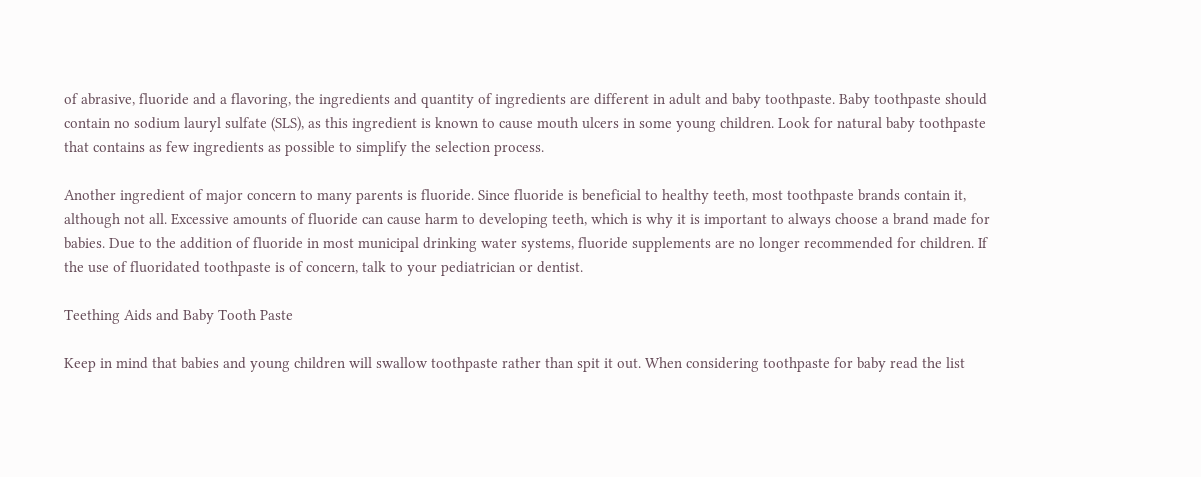of abrasive, fluoride and a flavoring, the ingredients and quantity of ingredients are different in adult and baby toothpaste. Baby toothpaste should contain no sodium lauryl sulfate (SLS), as this ingredient is known to cause mouth ulcers in some young children. Look for natural baby toothpaste that contains as few ingredients as possible to simplify the selection process.

Another ingredient of major concern to many parents is fluoride. Since fluoride is beneficial to healthy teeth, most toothpaste brands contain it, although not all. Excessive amounts of fluoride can cause harm to developing teeth, which is why it is important to always choose a brand made for babies. Due to the addition of fluoride in most municipal drinking water systems, fluoride supplements are no longer recommended for children. If the use of fluoridated toothpaste is of concern, talk to your pediatrician or dentist.

Teething Aids and Baby Tooth Paste

Keep in mind that babies and young children will swallow toothpaste rather than spit it out. When considering toothpaste for baby read the list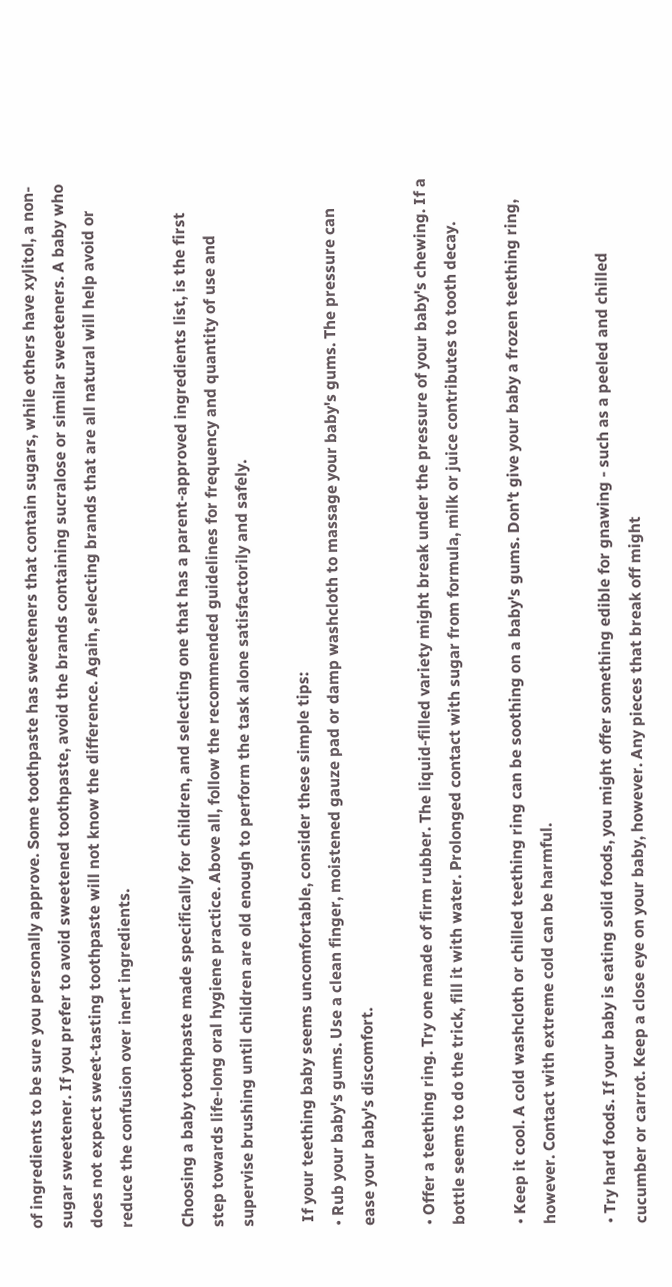of ingredients to be sure you personally approve. Some toothpaste has sweeteners that contain sugars, while others have xylitol, a non-sugar sweetener. If you prefer to avoid sweetened toothpaste, avoid the brands containing sucralose or similar sweeteners. A baby who does not expect sweet-tasting toothpaste will not know the difference. Again, selecting brands that are all natural will help avoid or reduce the confusion over inert ingredients.

Choosing a baby toothpaste made specifically for children, and selecting one that has a parent-approved ingredients list, is the first step towards life-long oral hygiene practice. Above all, follow the recommended guidelines for frequency and quantity of use and supervise brushing until children are old enough to perform the task alone satisfactorily and safely.

 If your teething baby seems uncomfortable, consider these simple tips:
• Rub your baby's gums. Use a clean finger, moistened gauze pad or damp washcloth to massage your baby's gums. The pressure can ease your baby's discomfort.

• Offer a teething ring. Try one made of firm rubber. The liquid-filled variety might break under the pressure of your baby's chewing. If a bottle seems to do the trick, fill it with water. Prolonged contact with sugar from formula, milk or juice contributes to tooth decay.

• Keep it cool. A cold washcloth or chilled teething ring can be soothing on a baby's gums. Don't give your baby a frozen teething ring, however. Contact with extreme cold can be harmful.

• Try hard foods. If your baby is eating solid foods, you might offer something edible for gnawing - such as a peeled and chilled cucumber or carrot. Keep a close eye on your baby, however. Any pieces that break off might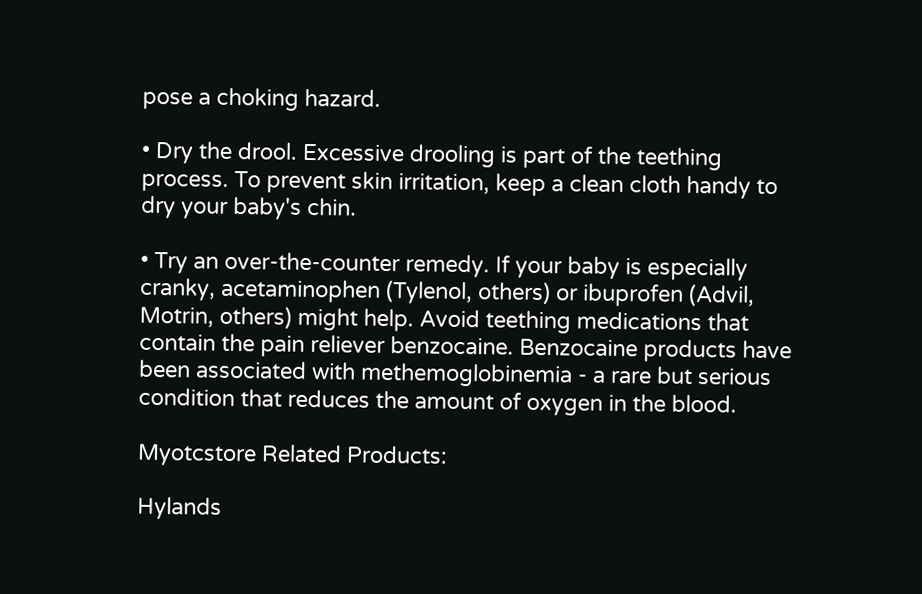pose a choking hazard.

• Dry the drool. Excessive drooling is part of the teething process. To prevent skin irritation, keep a clean cloth handy to dry your baby's chin.

• Try an over-the-counter remedy. If your baby is especially cranky, acetaminophen (Tylenol, others) or ibuprofen (Advil, Motrin, others) might help. Avoid teething medications that contain the pain reliever benzocaine. Benzocaine products have been associated with methemoglobinemia - a rare but serious condition that reduces the amount of oxygen in the blood.

Myotcstore Related Products:

Hylands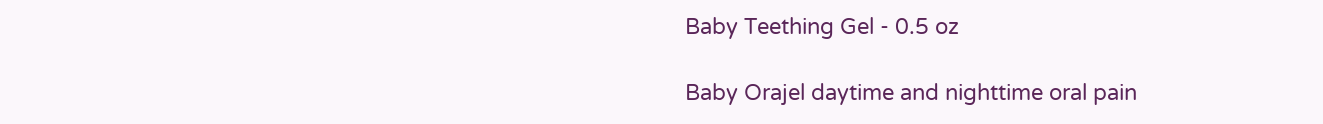Baby Teething Gel - 0.5 oz

Baby Orajel daytime and nighttime oral pain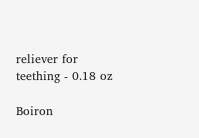reliever for teething - 0.18 oz

Boiron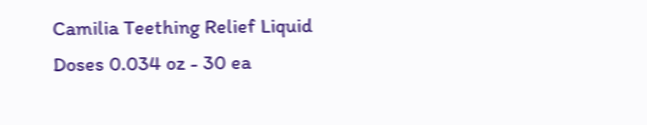Camilia Teething Relief Liquid Doses 0.034 oz - 30 ea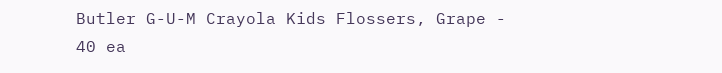Butler G-U-M Crayola Kids Flossers, Grape - 40 ea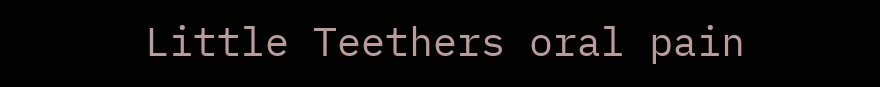Little Teethers oral pain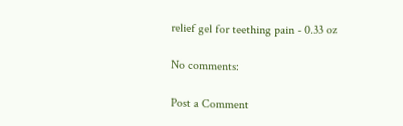relief gel for teething pain - 0.33 oz

No comments:

Post a Comment